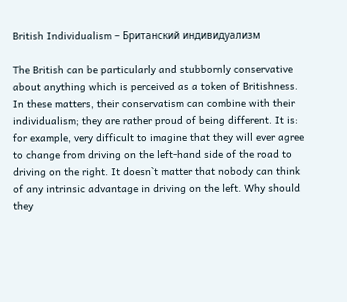British Individualism – Британский индивидуализм

The British can be particularly and stubbornly conservative about anything which is perceived as a token of Britishness. In these matters, their conservatism can combine with their individualism; they are rather proud of being different. It is: for example, very difficult to imagine that they will ever agree to change from driving on the left-hand side of the road to driving on the right. It doesn`t matter that nobody can think of any intrinsic advantage in driving on the left. Why should they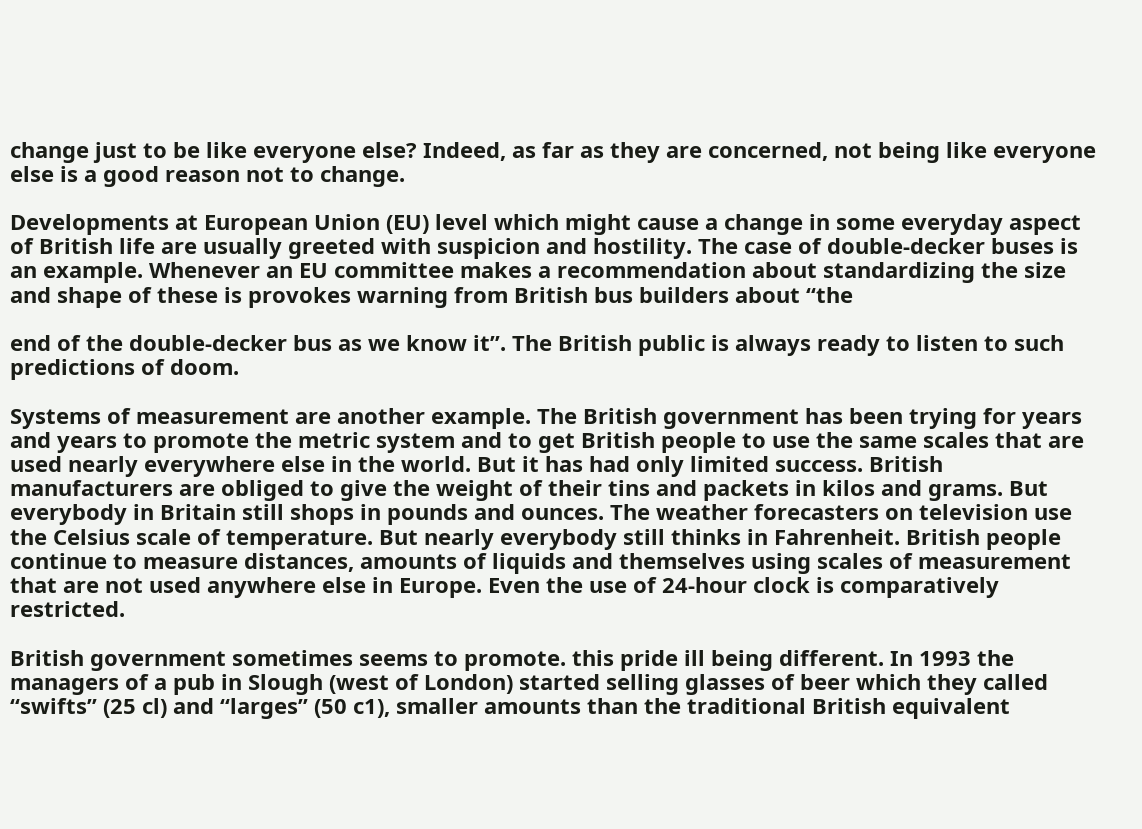change just to be like everyone else? Indeed, as far as they are concerned, not being like everyone else is a good reason not to change.

Developments at European Union (EU) level which might cause a change in some everyday aspect of British life are usually greeted with suspicion and hostility. The case of double-decker buses is an example. Whenever an EU committee makes a recommendation about standardizing the size and shape of these is provokes warning from British bus builders about “the

end of the double-decker bus as we know it”. The British public is always ready to listen to such predictions of doom.

Systems of measurement are another example. The British government has been trying for years and years to promote the metric system and to get British people to use the same scales that are used nearly everywhere else in the world. But it has had only limited success. British manufacturers are obliged to give the weight of their tins and packets in kilos and grams. But everybody in Britain still shops in pounds and ounces. The weather forecasters on television use the Celsius scale of temperature. But nearly everybody still thinks in Fahrenheit. British people continue to measure distances, amounts of liquids and themselves using scales of measurement that are not used anywhere else in Europe. Even the use of 24-hour clock is comparatively restricted.

British government sometimes seems to promote. this pride ill being different. In 1993 the managers of a pub in Slough (west of London) started selling glasses of beer which they called “swifts” (25 cl) and “larges” (50 c1), smaller amounts than the traditional British equivalent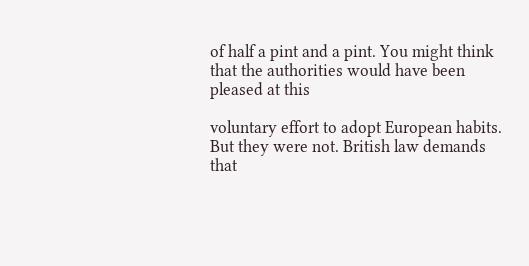of half a pint and a pint. You might think that the authorities would have been pleased at this

voluntary effort to adopt European habits. But they were not. British law demands that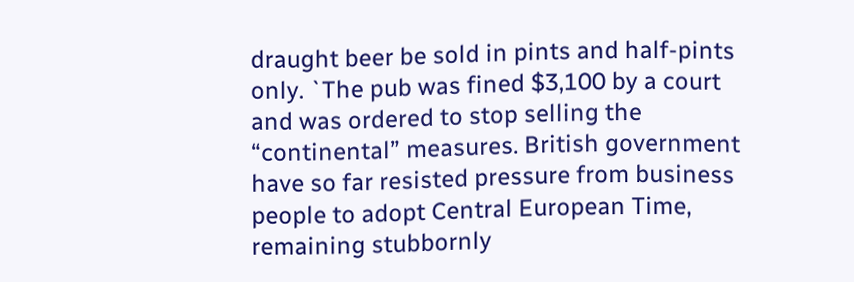draught beer be sold in pints and half-pints only. `The pub was fined $3,100 by a court and was ordered to stop selling the “continental” measures. British government have so far resisted pressure from business people to adopt Central European Time, remaining stubbornly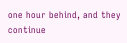one hour behind, and they continue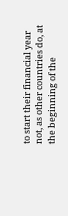to start their financial year not, as other countries do, at the beginning of the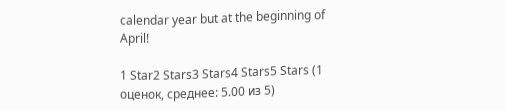calendar year but at the beginning of April!

1 Star2 Stars3 Stars4 Stars5 Stars (1 оценок, среднее: 5.00 из 5)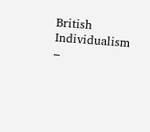British Individualism –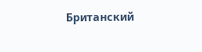Британский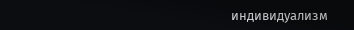индивидуализм